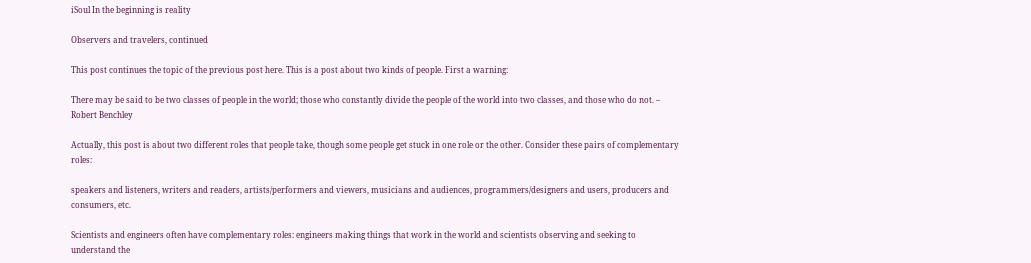iSoul In the beginning is reality

Observers and travelers, continued

This post continues the topic of the previous post here. This is a post about two kinds of people. First a warning:

There may be said to be two classes of people in the world; those who constantly divide the people of the world into two classes, and those who do not. – Robert Benchley

Actually, this post is about two different roles that people take, though some people get stuck in one role or the other. Consider these pairs of complementary roles:

speakers and listeners, writers and readers, artists/performers and viewers, musicians and audiences, programmers/designers and users, producers and consumers, etc.

Scientists and engineers often have complementary roles: engineers making things that work in the world and scientists observing and seeking to understand the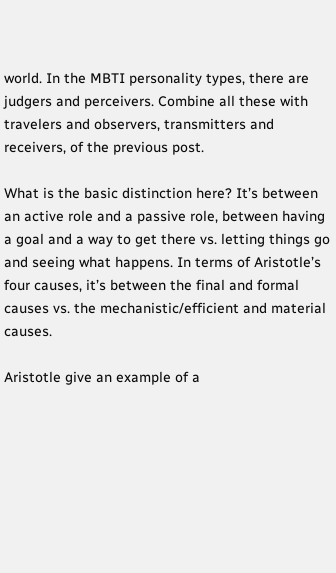world. In the MBTI personality types, there are judgers and perceivers. Combine all these with travelers and observers, transmitters and receivers, of the previous post.

What is the basic distinction here? It’s between an active role and a passive role, between having a goal and a way to get there vs. letting things go and seeing what happens. In terms of Aristotle’s four causes, it’s between the final and formal causes vs. the mechanistic/efficient and material causes.

Aristotle give an example of a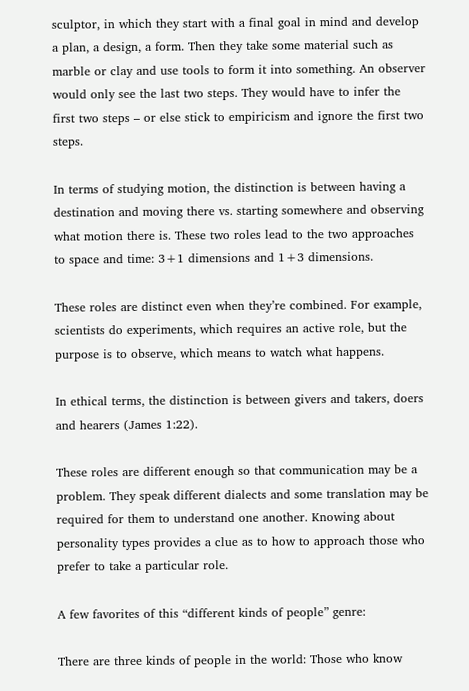sculptor, in which they start with a final goal in mind and develop a plan, a design, a form. Then they take some material such as marble or clay and use tools to form it into something. An observer would only see the last two steps. They would have to infer the first two steps – or else stick to empiricism and ignore the first two steps.

In terms of studying motion, the distinction is between having a destination and moving there vs. starting somewhere and observing what motion there is. These two roles lead to the two approaches to space and time: 3+1 dimensions and 1+3 dimensions.

These roles are distinct even when they’re combined. For example, scientists do experiments, which requires an active role, but the purpose is to observe, which means to watch what happens.

In ethical terms, the distinction is between givers and takers, doers and hearers (James 1:22).

These roles are different enough so that communication may be a problem. They speak different dialects and some translation may be required for them to understand one another. Knowing about personality types provides a clue as to how to approach those who prefer to take a particular role.

A few favorites of this “different kinds of people” genre:

There are three kinds of people in the world: Those who know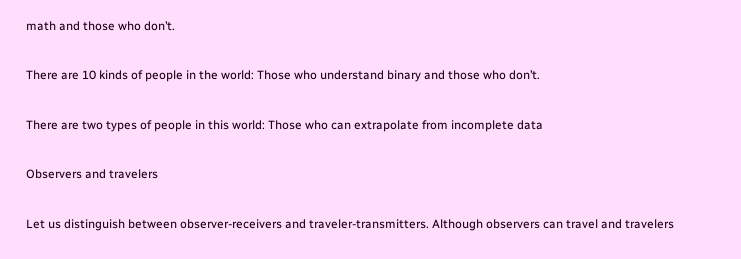math and those who don’t.

There are 10 kinds of people in the world: Those who understand binary and those who don’t.

There are two types of people in this world: Those who can extrapolate from incomplete data

Observers and travelers

Let us distinguish between observer-receivers and traveler-transmitters. Although observers can travel and travelers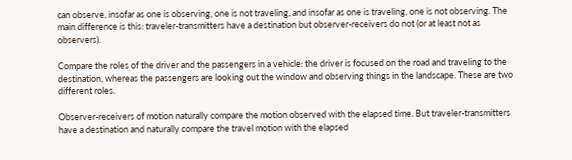can observe, insofar as one is observing, one is not traveling, and insofar as one is traveling, one is not observing. The main difference is this: traveler-transmitters have a destination but observer-receivers do not (or at least not as observers).

Compare the roles of the driver and the passengers in a vehicle: the driver is focused on the road and traveling to the destination, whereas the passengers are looking out the window and observing things in the landscape. These are two different roles.

Observer-receivers of motion naturally compare the motion observed with the elapsed time. But traveler-transmitters have a destination and naturally compare the travel motion with the elapsed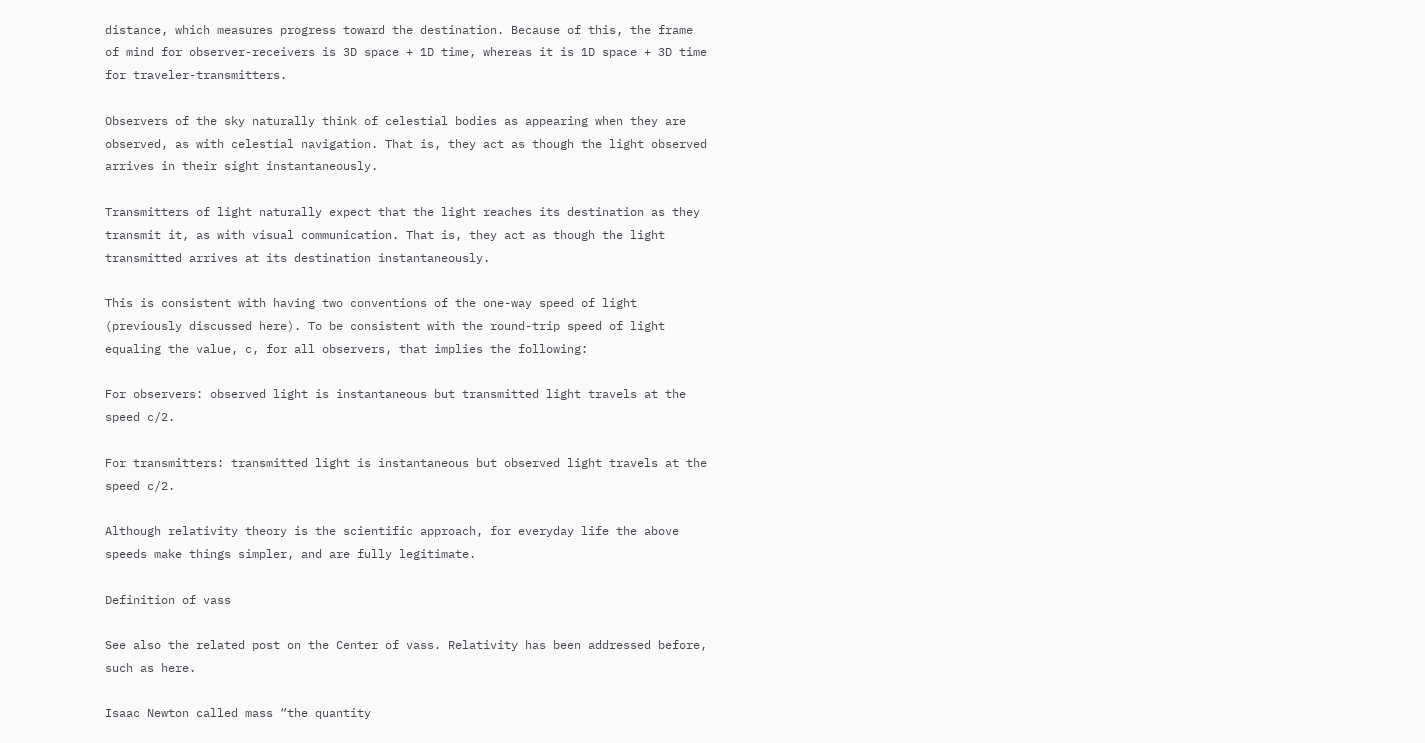distance, which measures progress toward the destination. Because of this, the frame of mind for observer-receivers is 3D space + 1D time, whereas it is 1D space + 3D time for traveler-transmitters.

Observers of the sky naturally think of celestial bodies as appearing when they are observed, as with celestial navigation. That is, they act as though the light observed arrives in their sight instantaneously.

Transmitters of light naturally expect that the light reaches its destination as they transmit it, as with visual communication. That is, they act as though the light transmitted arrives at its destination instantaneously.

This is consistent with having two conventions of the one-way speed of light (previously discussed here). To be consistent with the round-trip speed of light equaling the value, c, for all observers, that implies the following:

For observers: observed light is instantaneous but transmitted light travels at the speed c/2.

For transmitters: transmitted light is instantaneous but observed light travels at the speed c/2.

Although relativity theory is the scientific approach, for everyday life the above speeds make things simpler, and are fully legitimate.

Definition of vass

See also the related post on the Center of vass. Relativity has been addressed before, such as here.

Isaac Newton called mass “the quantity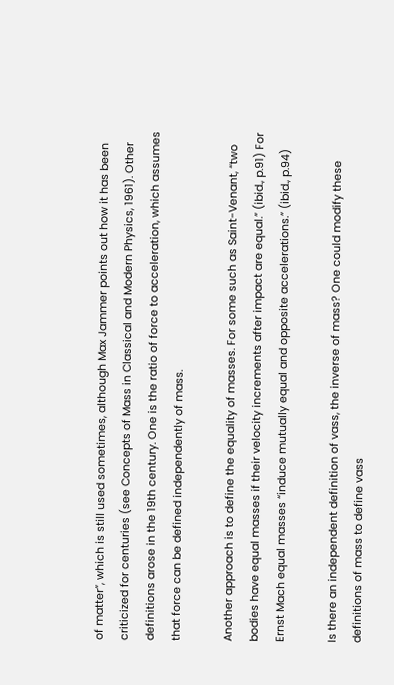of matter”, which is still used sometimes, although Max Jammer points out how it has been criticized for centuries (see Concepts of Mass in Classical and Modern Physics, 1961). Other definitions arose in the 19th century. One is the ratio of force to acceleration, which assumes that force can be defined independently of mass.

Another approach is to define the equality of masses. For some such as Saint-Venant, “two bodies have equal masses if their velocity increments after impact are equal.” (ibid., p.91) For Ernst Mach equal masses “induce mutually equal and opposite accelerations.” (ibid., p.94)

Is there an independent definition of vass, the inverse of mass? One could modify these definitions of mass to define vass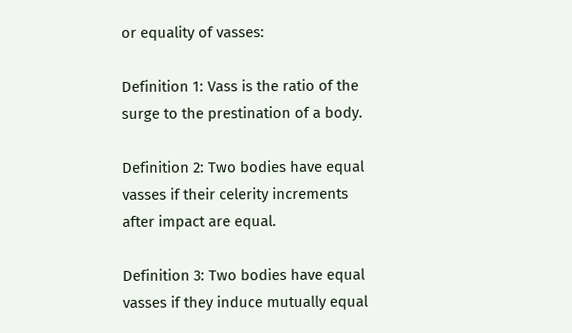or equality of vasses:

Definition 1: Vass is the ratio of the surge to the prestination of a body.

Definition 2: Two bodies have equal vasses if their celerity increments after impact are equal.

Definition 3: Two bodies have equal vasses if they induce mutually equal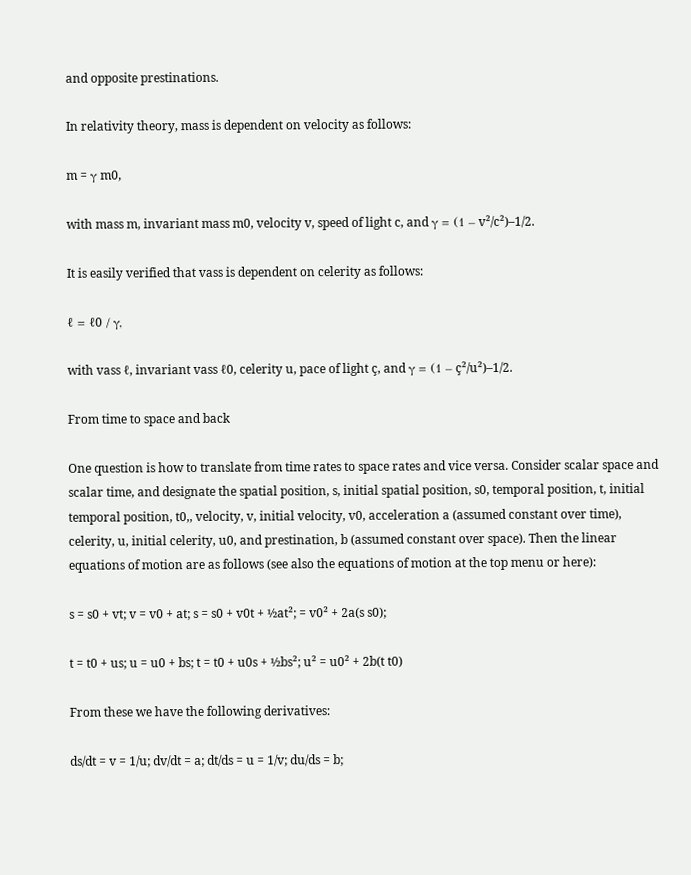and opposite prestinations.

In relativity theory, mass is dependent on velocity as follows:

m = γ m0,

with mass m, invariant mass m0, velocity v, speed of light c, and γ = (1 – v²/c²)–1/2.

It is easily verified that vass is dependent on celerity as follows:

ℓ = ℓ0 / γ,

with vass ℓ, invariant vass ℓ0, celerity u, pace of light ç, and γ = (1 – ç²/u²)–1/2.

From time to space and back

One question is how to translate from time rates to space rates and vice versa. Consider scalar space and scalar time, and designate the spatial position, s, initial spatial position, s0, temporal position, t, initial temporal position, t0,, velocity, v, initial velocity, v0, acceleration a (assumed constant over time), celerity, u, initial celerity, u0, and prestination, b (assumed constant over space). Then the linear equations of motion are as follows (see also the equations of motion at the top menu or here):

s = s0 + vt; v = v0 + at; s = s0 + v0t + ½at²; = v0² + 2a(s s0);

t = t0 + us; u = u0 + bs; t = t0 + u0s + ½bs²; u² = u0² + 2b(t t0)

From these we have the following derivatives:

ds/dt = v = 1/u; dv/dt = a; dt/ds = u = 1/v; du/ds = b;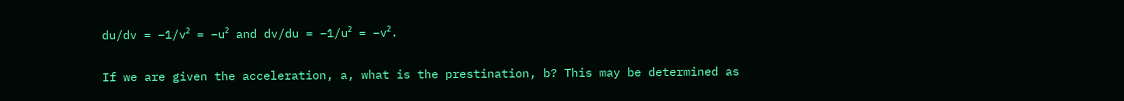du/dv = –1/v² = –u² and dv/du = –1/u² = –v².

If we are given the acceleration, a, what is the prestination, b? This may be determined as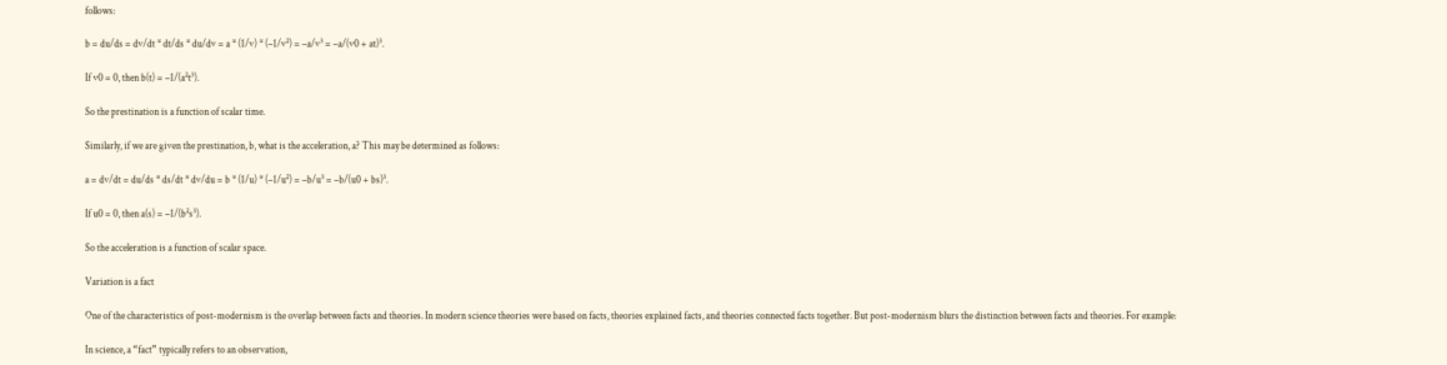follows:

b = du/ds = dv/dt * dt/ds * du/dv = a * (1/v) * (–1/v²) = –a/v³ = –a/(v0 + at)³.

If v0 = 0, then b(t) = –1/(a²t³).

So the prestination is a function of scalar time.

Similarly, if we are given the prestination, b, what is the acceleration, a? This may be determined as follows:

a = dv/dt = du/ds * ds/dt * dv/du = b * (1/u) * (–1/u²) = –b/u³ = –b/(u0 + bs)³.

If u0 = 0, then a(s) = –1/(b²s³).

So the acceleration is a function of scalar space.

Variation is a fact

One of the characteristics of post-modernism is the overlap between facts and theories. In modern science theories were based on facts, theories explained facts, and theories connected facts together. But post-modernism blurs the distinction between facts and theories. For example:

In science, a “fact” typically refers to an observation,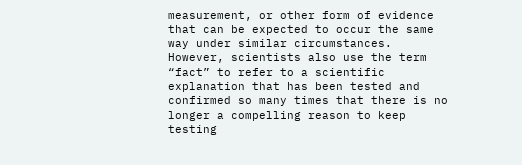measurement, or other form of evidence that can be expected to occur the same way under similar circumstances. However, scientists also use the term “fact” to refer to a scientific explanation that has been tested and confirmed so many times that there is no longer a compelling reason to keep testing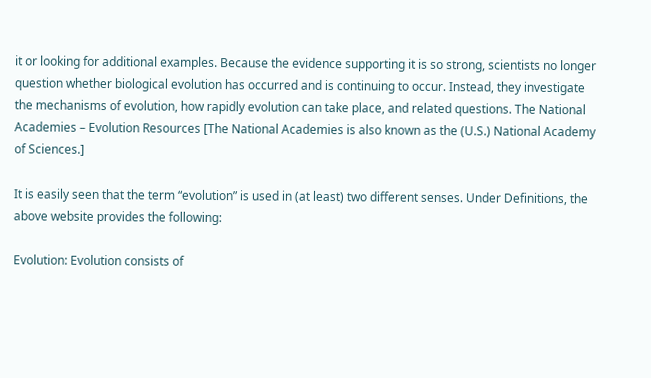it or looking for additional examples. Because the evidence supporting it is so strong, scientists no longer question whether biological evolution has occurred and is continuing to occur. Instead, they investigate the mechanisms of evolution, how rapidly evolution can take place, and related questions. The National Academies – Evolution Resources [The National Academies is also known as the (U.S.) National Academy of Sciences.]

It is easily seen that the term “evolution” is used in (at least) two different senses. Under Definitions, the above website provides the following:

Evolution: Evolution consists of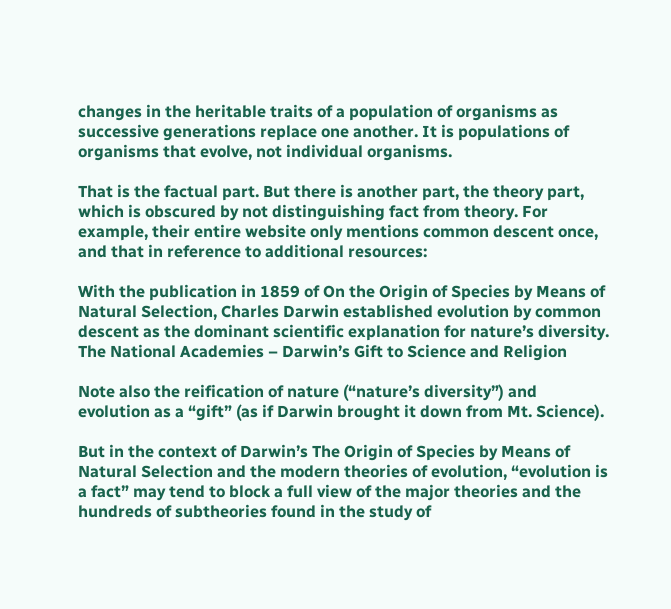changes in the heritable traits of a population of organisms as successive generations replace one another. It is populations of organisms that evolve, not individual organisms.

That is the factual part. But there is another part, the theory part, which is obscured by not distinguishing fact from theory. For example, their entire website only mentions common descent once, and that in reference to additional resources:

With the publication in 1859 of On the Origin of Species by Means of Natural Selection, Charles Darwin established evolution by common descent as the dominant scientific explanation for nature’s diversity. The National Academies – Darwin’s Gift to Science and Religion

Note also the reification of nature (“nature’s diversity”) and evolution as a “gift” (as if Darwin brought it down from Mt. Science).

But in the context of Darwin’s The Origin of Species by Means of Natural Selection and the modern theories of evolution, “evolution is a fact” may tend to block a full view of the major theories and the hundreds of subtheories found in the study of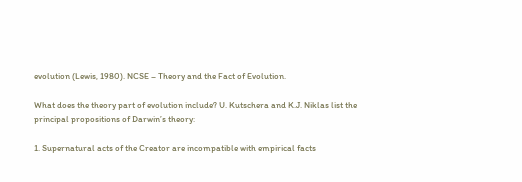evolution (Lewis, 1980). NCSE – Theory and the Fact of Evolution.

What does the theory part of evolution include? U. Kutschera and K.J. Niklas list the principal propositions of Darwin’s theory:

1. Supernatural acts of the Creator are incompatible with empirical facts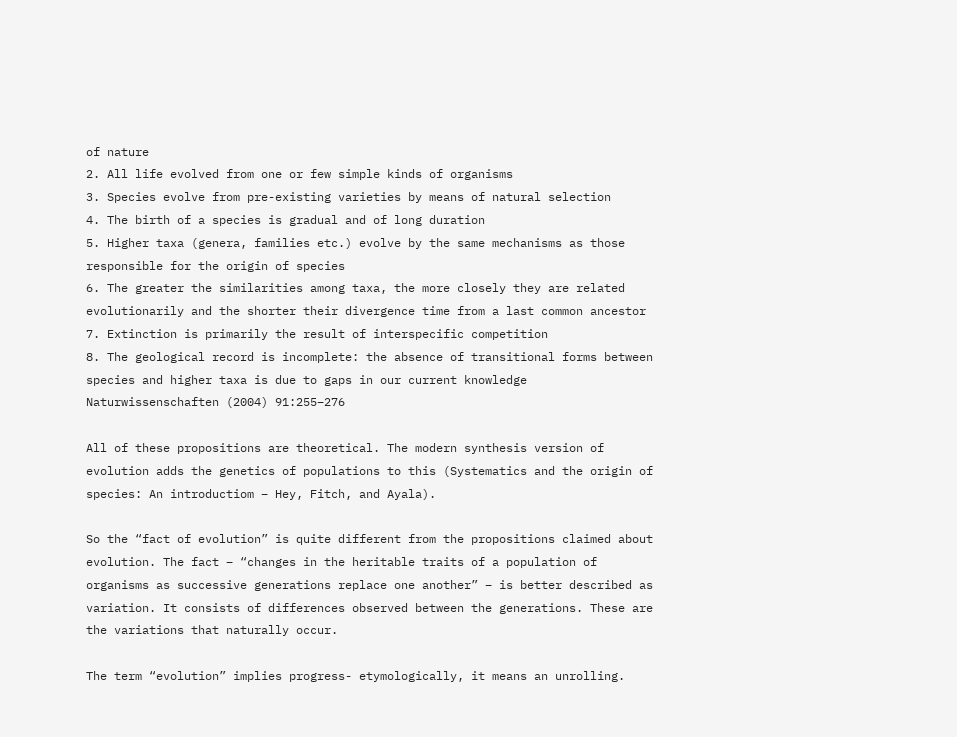of nature
2. All life evolved from one or few simple kinds of organisms
3. Species evolve from pre-existing varieties by means of natural selection
4. The birth of a species is gradual and of long duration
5. Higher taxa (genera, families etc.) evolve by the same mechanisms as those responsible for the origin of species
6. The greater the similarities among taxa, the more closely they are related evolutionarily and the shorter their divergence time from a last common ancestor
7. Extinction is primarily the result of interspecific competition
8. The geological record is incomplete: the absence of transitional forms between species and higher taxa is due to gaps in our current knowledge
Naturwissenschaften (2004) 91:255–276

All of these propositions are theoretical. The modern synthesis version of evolution adds the genetics of populations to this (Systematics and the origin of species: An introductiom – Hey, Fitch, and Ayala).

So the “fact of evolution” is quite different from the propositions claimed about evolution. The fact – “changes in the heritable traits of a population of organisms as successive generations replace one another” – is better described as variation. It consists of differences observed between the generations. These are the variations that naturally occur.

The term “evolution” implies progress- etymologically, it means an unrolling.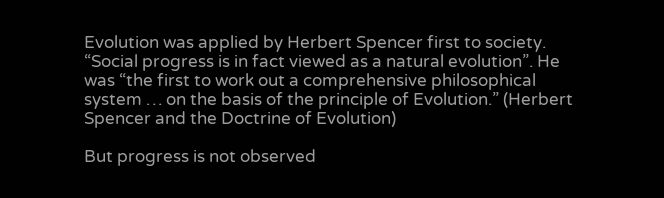Evolution was applied by Herbert Spencer first to society. “Social progress is in fact viewed as a natural evolution”. He was “the first to work out a comprehensive philosophical system … on the basis of the principle of Evolution.” (Herbert Spencer and the Doctrine of Evolution)

But progress is not observed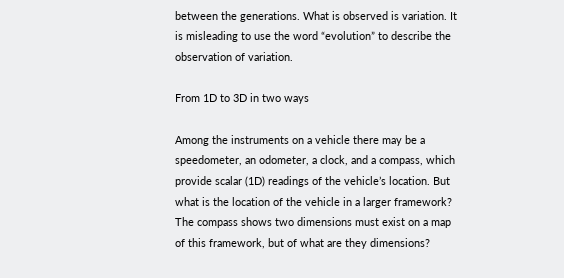between the generations. What is observed is variation. It is misleading to use the word “evolution” to describe the observation of variation.

From 1D to 3D in two ways

Among the instruments on a vehicle there may be a speedometer, an odometer, a clock, and a compass, which provide scalar (1D) readings of the vehicle’s location. But what is the location of the vehicle in a larger framework? The compass shows two dimensions must exist on a map of this framework, but of what are they dimensions?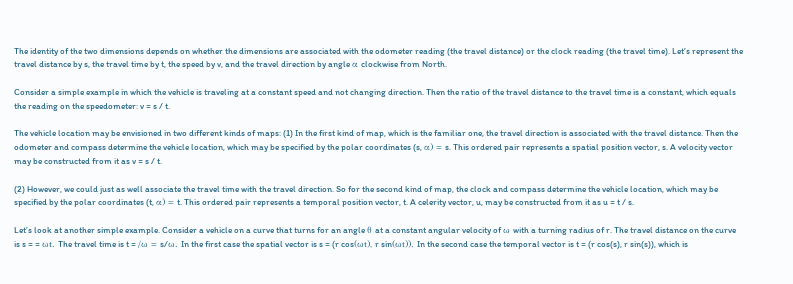The identity of the two dimensions depends on whether the dimensions are associated with the odometer reading (the travel distance) or the clock reading (the travel time). Let’s represent the travel distance by s, the travel time by t, the speed by v, and the travel direction by angle α clockwise from North.

Consider a simple example in which the vehicle is traveling at a constant speed and not changing direction. Then the ratio of the travel distance to the travel time is a constant, which equals the reading on the speedometer: v = s / t.

The vehicle location may be envisioned in two different kinds of maps: (1) In the first kind of map, which is the familiar one, the travel direction is associated with the travel distance. Then the odometer and compass determine the vehicle location, which may be specified by the polar coordinates (s, α) = s. This ordered pair represents a spatial position vector, s. A velocity vector may be constructed from it as v = s / t.

(2) However, we could just as well associate the travel time with the travel direction. So for the second kind of map, the clock and compass determine the vehicle location, which may be specified by the polar coordinates (t, α) = t. This ordered pair represents a temporal position vector, t. A celerity vector, u, may be constructed from it as u = t / s.

Let’s look at another simple example. Consider a vehicle on a curve that turns for an angle θ at a constant angular velocity of ω with a turning radius of r. The travel distance on the curve is s = = ωt. The travel time is t = /ω = s/ω. In the first case the spatial vector is s = (r cos(ωt), r sin(ωt)). In the second case the temporal vector is t = (r cos(s), r sin(s)), which is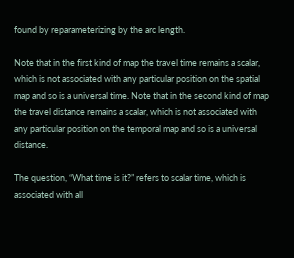found by reparameterizing by the arc length.

Note that in the first kind of map the travel time remains a scalar, which is not associated with any particular position on the spatial map and so is a universal time. Note that in the second kind of map the travel distance remains a scalar, which is not associated with any particular position on the temporal map and so is a universal distance.

The question, “What time is it?” refers to scalar time, which is associated with all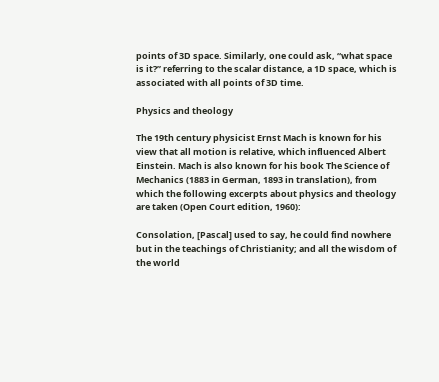points of 3D space. Similarly, one could ask, “what space is it?” referring to the scalar distance, a 1D space, which is associated with all points of 3D time.

Physics and theology

The 19th century physicist Ernst Mach is known for his view that all motion is relative, which influenced Albert Einstein. Mach is also known for his book The Science of Mechanics (1883 in German, 1893 in translation), from which the following excerpts about physics and theology are taken (Open Court edition, 1960):

Consolation, [Pascal] used to say, he could find nowhere but in the teachings of Christianity; and all the wisdom of the world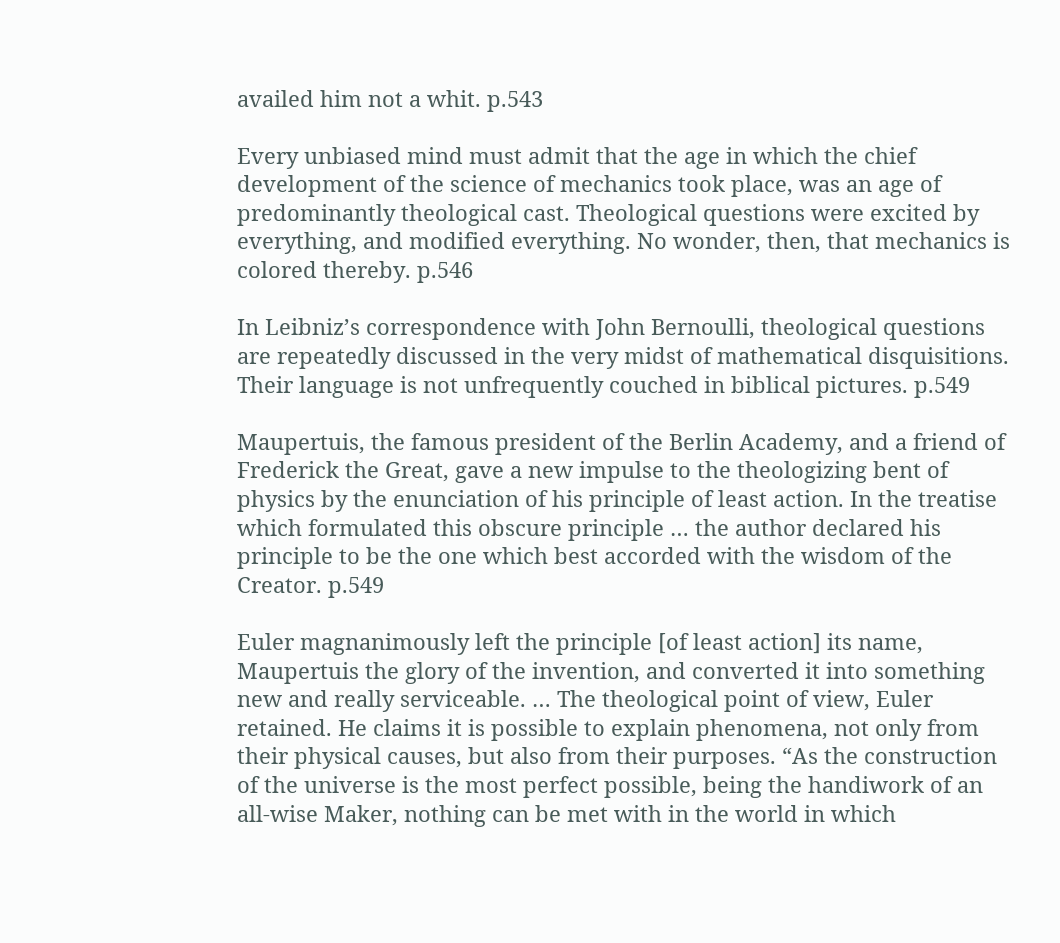availed him not a whit. p.543

Every unbiased mind must admit that the age in which the chief development of the science of mechanics took place, was an age of predominantly theological cast. Theological questions were excited by everything, and modified everything. No wonder, then, that mechanics is colored thereby. p.546

In Leibniz’s correspondence with John Bernoulli, theological questions are repeatedly discussed in the very midst of mathematical disquisitions. Their language is not unfrequently couched in biblical pictures. p.549

Maupertuis, the famous president of the Berlin Academy, and a friend of Frederick the Great, gave a new impulse to the theologizing bent of physics by the enunciation of his principle of least action. In the treatise which formulated this obscure principle … the author declared his principle to be the one which best accorded with the wisdom of the Creator. p.549

Euler magnanimously left the principle [of least action] its name, Maupertuis the glory of the invention, and converted it into something new and really serviceable. … The theological point of view, Euler retained. He claims it is possible to explain phenomena, not only from their physical causes, but also from their purposes. “As the construction of the universe is the most perfect possible, being the handiwork of an all-wise Maker, nothing can be met with in the world in which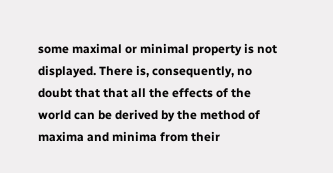some maximal or minimal property is not displayed. There is, consequently, no doubt that that all the effects of the world can be derived by the method of maxima and minima from their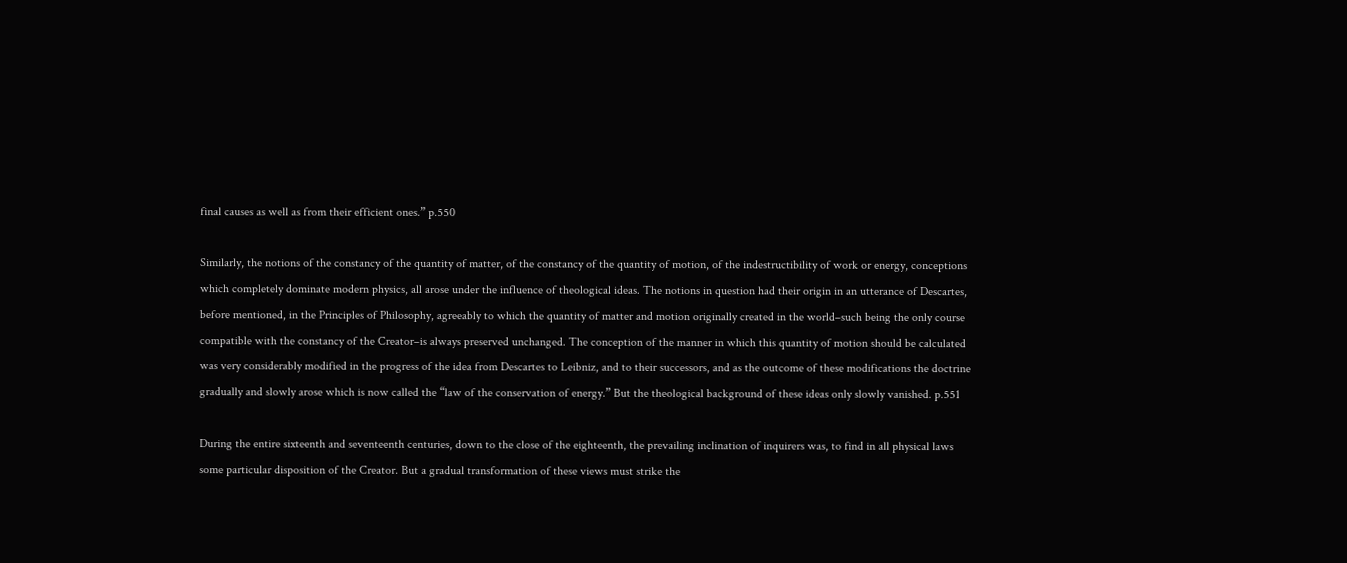final causes as well as from their efficient ones.” p.550

Similarly, the notions of the constancy of the quantity of matter, of the constancy of the quantity of motion, of the indestructibility of work or energy, conceptions which completely dominate modern physics, all arose under the influence of theological ideas. The notions in question had their origin in an utterance of Descartes, before mentioned, in the Principles of Philosophy, agreeably to which the quantity of matter and motion originally created in the world–such being the only course compatible with the constancy of the Creator–is always preserved unchanged. The conception of the manner in which this quantity of motion should be calculated was very considerably modified in the progress of the idea from Descartes to Leibniz, and to their successors, and as the outcome of these modifications the doctrine gradually and slowly arose which is now called the “law of the conservation of energy.” But the theological background of these ideas only slowly vanished. p.551

During the entire sixteenth and seventeenth centuries, down to the close of the eighteenth, the prevailing inclination of inquirers was, to find in all physical laws some particular disposition of the Creator. But a gradual transformation of these views must strike the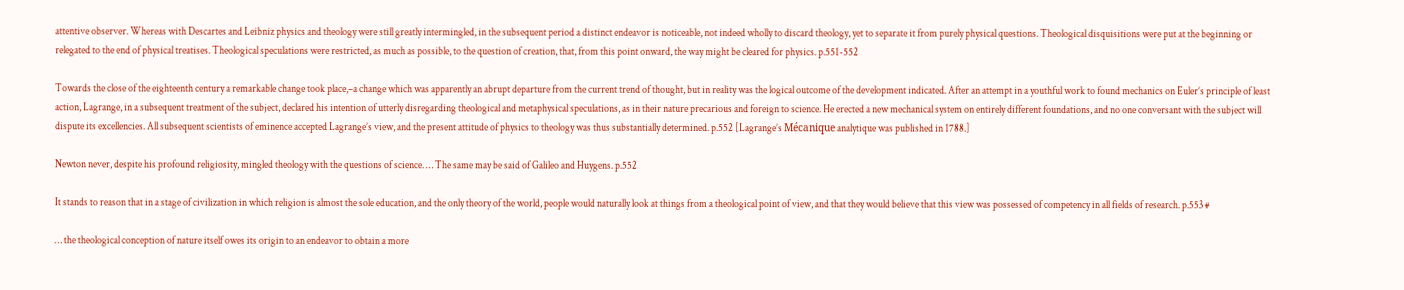attentive observer. Whereas with Descartes and Leibniz physics and theology were still greatly intermingled, in the subsequent period a distinct endeavor is noticeable, not indeed wholly to discard theology, yet to separate it from purely physical questions. Theological disquisitions were put at the beginning or relegated to the end of physical treatises. Theological speculations were restricted, as much as possible, to the question of creation, that, from this point onward, the way might be cleared for physics. p.551-552

Towards the close of the eighteenth century a remarkable change took place,–a change which was apparently an abrupt departure from the current trend of thought, but in reality was the logical outcome of the development indicated. After an attempt in a youthful work to found mechanics on Euler’s principle of least action, Lagrange, in a subsequent treatment of the subject, declared his intention of utterly disregarding theological and metaphysical speculations, as in their nature precarious and foreign to science. He erected a new mechanical system on entirely different foundations, and no one conversant with the subject will dispute its excellencies. All subsequent scientists of eminence accepted Lagrange’s view, and the present attitude of physics to theology was thus substantially determined. p.552 [Lagrange’s Mécanique analytique was published in 1788.]

Newton never, despite his profound religiosity, mingled theology with the questions of science. … The same may be said of Galileo and Huygens. p.552

It stands to reason that in a stage of civilization in which religion is almost the sole education, and the only theory of the world, people would naturally look at things from a theological point of view, and that they would believe that this view was possessed of competency in all fields of research. p.553 #

… the theological conception of nature itself owes its origin to an endeavor to obtain a more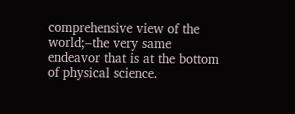comprehensive view of the world;–the very same endeavor that is at the bottom of physical science.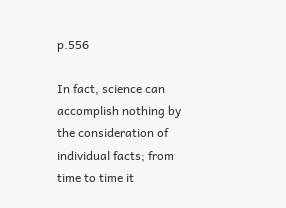p.556

In fact, science can accomplish nothing by the consideration of individual facts; from time to time it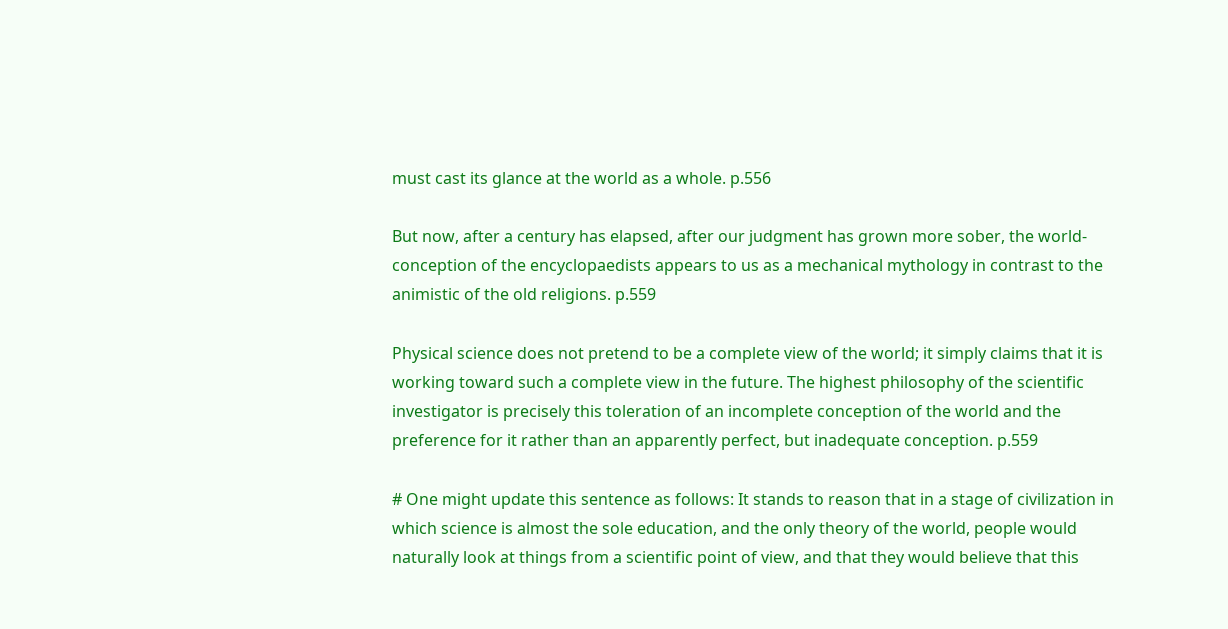must cast its glance at the world as a whole. p.556

But now, after a century has elapsed, after our judgment has grown more sober, the world-conception of the encyclopaedists appears to us as a mechanical mythology in contrast to the animistic of the old religions. p.559

Physical science does not pretend to be a complete view of the world; it simply claims that it is working toward such a complete view in the future. The highest philosophy of the scientific investigator is precisely this toleration of an incomplete conception of the world and the preference for it rather than an apparently perfect, but inadequate conception. p.559

# One might update this sentence as follows: It stands to reason that in a stage of civilization in which science is almost the sole education, and the only theory of the world, people would naturally look at things from a scientific point of view, and that they would believe that this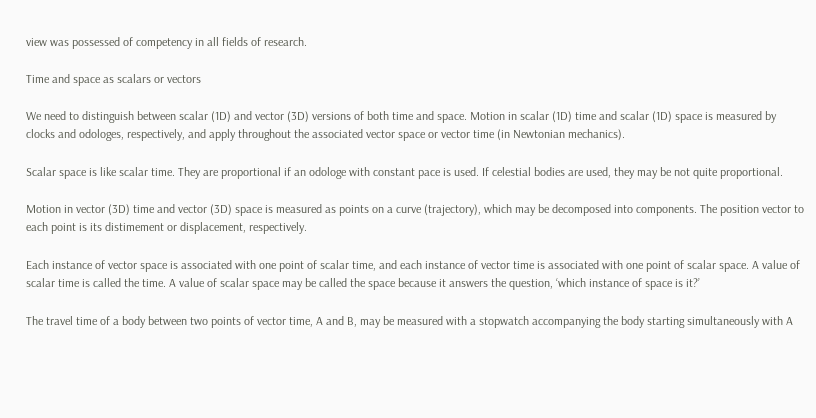view was possessed of competency in all fields of research.

Time and space as scalars or vectors

We need to distinguish between scalar (1D) and vector (3D) versions of both time and space. Motion in scalar (1D) time and scalar (1D) space is measured by clocks and odologes, respectively, and apply throughout the associated vector space or vector time (in Newtonian mechanics).

Scalar space is like scalar time. They are proportional if an odologe with constant pace is used. If celestial bodies are used, they may be not quite proportional.

Motion in vector (3D) time and vector (3D) space is measured as points on a curve (trajectory), which may be decomposed into components. The position vector to each point is its distimement or displacement, respectively.

Each instance of vector space is associated with one point of scalar time, and each instance of vector time is associated with one point of scalar space. A value of scalar time is called the time. A value of scalar space may be called the space because it answers the question, ‘which instance of space is it?’

The travel time of a body between two points of vector time, A and B, may be measured with a stopwatch accompanying the body starting simultaneously with A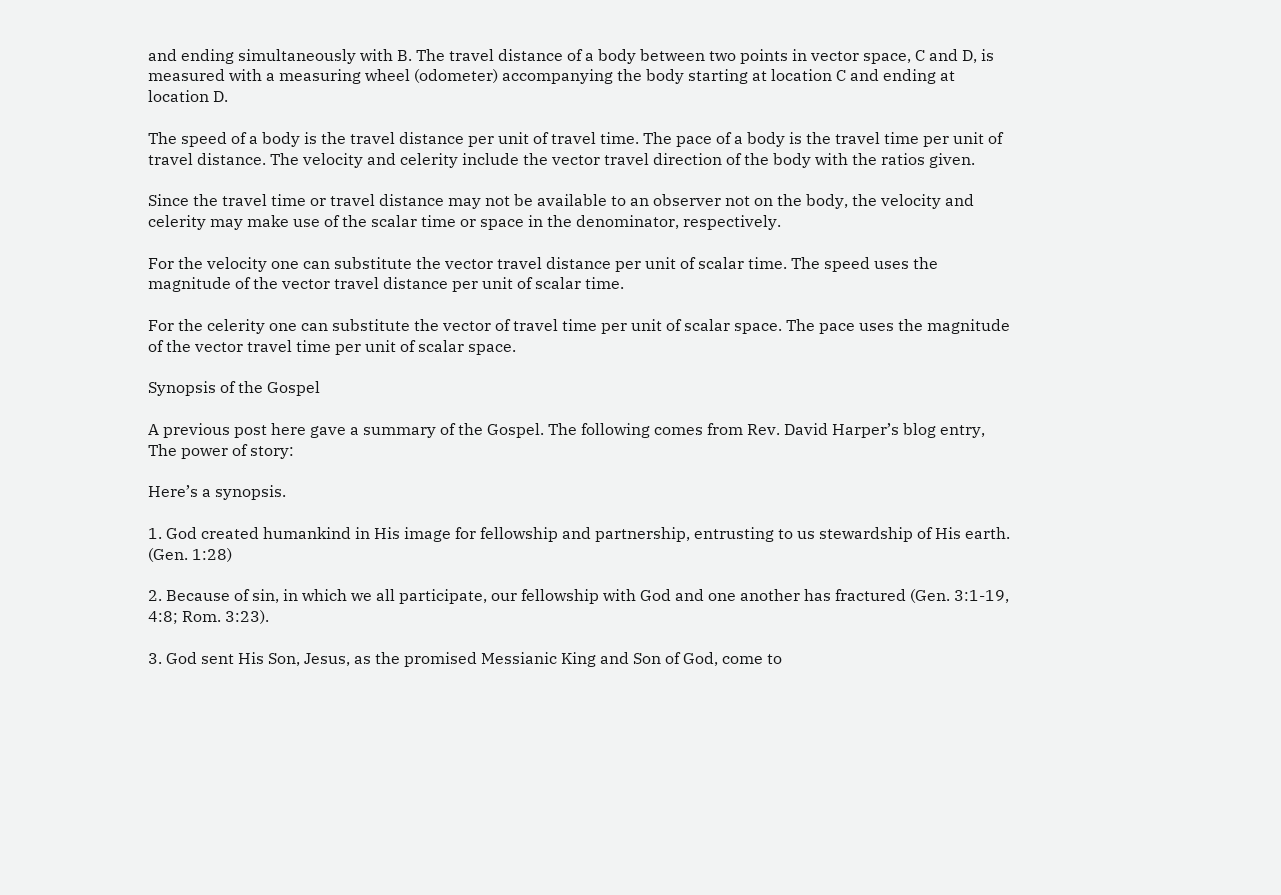and ending simultaneously with B. The travel distance of a body between two points in vector space, C and D, is measured with a measuring wheel (odometer) accompanying the body starting at location C and ending at location D.

The speed of a body is the travel distance per unit of travel time. The pace of a body is the travel time per unit of travel distance. The velocity and celerity include the vector travel direction of the body with the ratios given.

Since the travel time or travel distance may not be available to an observer not on the body, the velocity and celerity may make use of the scalar time or space in the denominator, respectively.

For the velocity one can substitute the vector travel distance per unit of scalar time. The speed uses the magnitude of the vector travel distance per unit of scalar time.

For the celerity one can substitute the vector of travel time per unit of scalar space. The pace uses the magnitude of the vector travel time per unit of scalar space.

Synopsis of the Gospel

A previous post here gave a summary of the Gospel. The following comes from Rev. David Harper’s blog entry, The power of story:

Here’s a synopsis.

1. God created humankind in His image for fellowship and partnership, entrusting to us stewardship of His earth. (Gen. 1:28)

2. Because of sin, in which we all participate, our fellowship with God and one another has fractured (Gen. 3:1-19, 4:8; Rom. 3:23).

3. God sent His Son, Jesus, as the promised Messianic King and Son of God, come to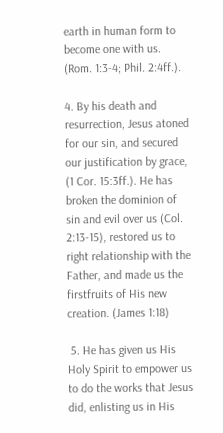earth in human form to become one with us. (Rom. 1:3-4; Phil. 2:4ff.).

4. By his death and resurrection, Jesus atoned for our sin, and secured our justification by grace, (1 Cor. 15:3ff.). He has broken the dominion of sin and evil over us (Col. 2:13-15), restored us to right relationship with the Father, and made us the firstfruits of His new creation. (James 1:18)

 5. He has given us His Holy Spirit to empower us to do the works that Jesus did, enlisting us in His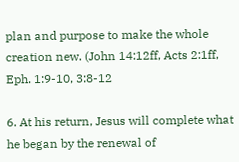plan and purpose to make the whole creation new. (John 14:12ff, Acts 2:1ff, Eph. 1:9-10, 3:8-12

6. At his return, Jesus will complete what he began by the renewal of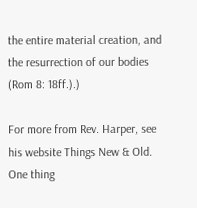the entire material creation, and the resurrection of our bodies (Rom 8: 18ff.).)

For more from Rev. Harper, see his website Things New & Old. One thing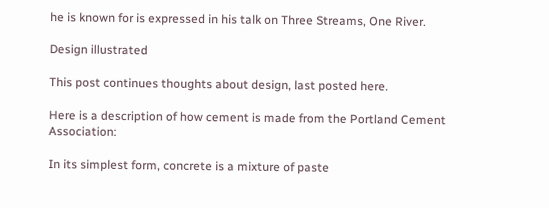he is known for is expressed in his talk on Three Streams, One River.

Design illustrated

This post continues thoughts about design, last posted here.

Here is a description of how cement is made from the Portland Cement Association:

In its simplest form, concrete is a mixture of paste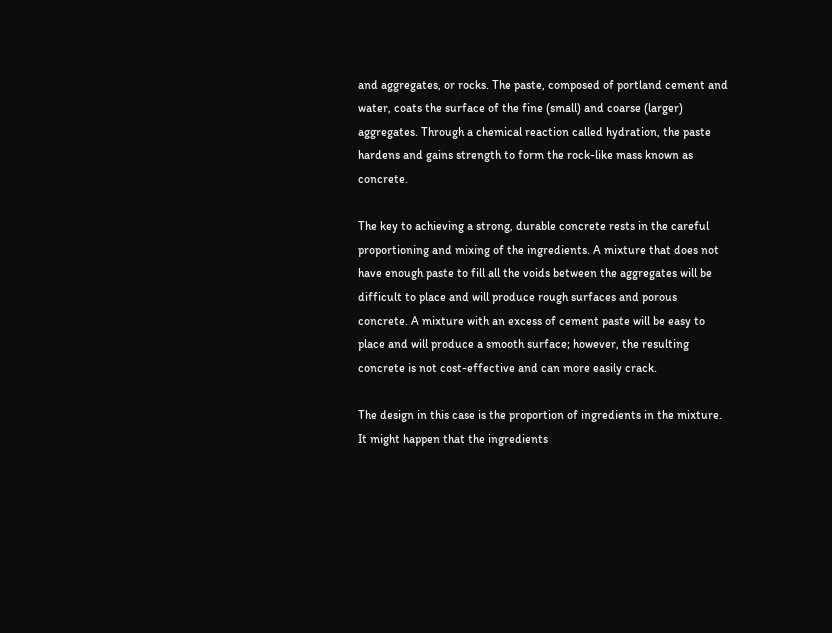and aggregates, or rocks. The paste, composed of portland cement and water, coats the surface of the fine (small) and coarse (larger) aggregates. Through a chemical reaction called hydration, the paste hardens and gains strength to form the rock-like mass known as concrete.

The key to achieving a strong, durable concrete rests in the careful proportioning and mixing of the ingredients. A mixture that does not have enough paste to fill all the voids between the aggregates will be difficult to place and will produce rough surfaces and porous concrete. A mixture with an excess of cement paste will be easy to place and will produce a smooth surface; however, the resulting concrete is not cost-effective and can more easily crack.

The design in this case is the proportion of ingredients in the mixture. It might happen that the ingredients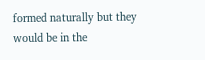formed naturally but they would be in the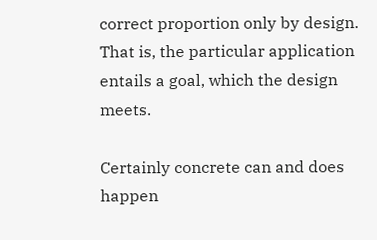correct proportion only by design. That is, the particular application entails a goal, which the design meets.

Certainly concrete can and does happen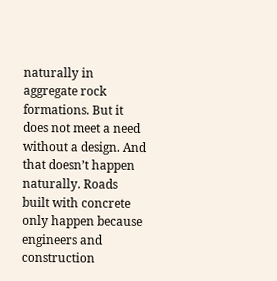naturally in aggregate rock formations. But it does not meet a need without a design. And that doesn’t happen naturally. Roads built with concrete only happen because engineers and construction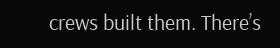crews built them. There’s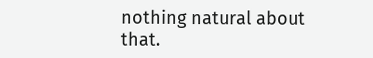nothing natural about that.